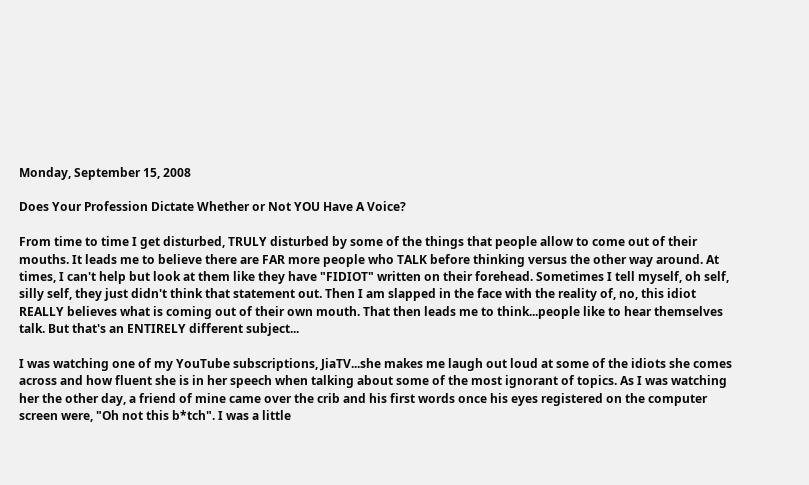Monday, September 15, 2008

Does Your Profession Dictate Whether or Not YOU Have A Voice?

From time to time I get disturbed, TRULY disturbed by some of the things that people allow to come out of their mouths. It leads me to believe there are FAR more people who TALK before thinking versus the other way around. At times, I can't help but look at them like they have "FIDIOT" written on their forehead. Sometimes I tell myself, oh self, silly self, they just didn't think that statement out. Then I am slapped in the face with the reality of, no, this idiot REALLY believes what is coming out of their own mouth. That then leads me to think...people like to hear themselves talk. But that's an ENTIRELY different subject...

I was watching one of my YouTube subscriptions, JiaTV...she makes me laugh out loud at some of the idiots she comes across and how fluent she is in her speech when talking about some of the most ignorant of topics. As I was watching her the other day, a friend of mine came over the crib and his first words once his eyes registered on the computer screen were, "Oh not this b*tch". I was a little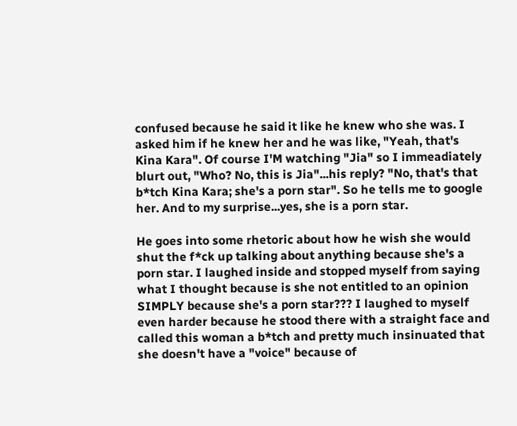confused because he said it like he knew who she was. I asked him if he knew her and he was like, "Yeah, that's Kina Kara". Of course I'M watching "Jia" so I immeadiately blurt out, "Who? No, this is Jia"...his reply? "No, that's that b*tch Kina Kara; she's a porn star". So he tells me to google her. And to my surprise...yes, she is a porn star.

He goes into some rhetoric about how he wish she would shut the f*ck up talking about anything because she's a porn star. I laughed inside and stopped myself from saying what I thought because is she not entitled to an opinion SIMPLY because she's a porn star??? I laughed to myself even harder because he stood there with a straight face and called this woman a b*tch and pretty much insinuated that she doesn't have a "voice" because of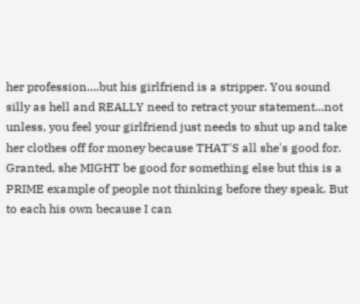her profession....but his girlfriend is a stripper. You sound silly as hell and REALLY need to retract your statement...not unless, you feel your girlfriend just needs to shut up and take her clothes off for money because THAT'S all she's good for. Granted, she MIGHT be good for something else but this is a PRIME example of people not thinking before they speak. But to each his own because I can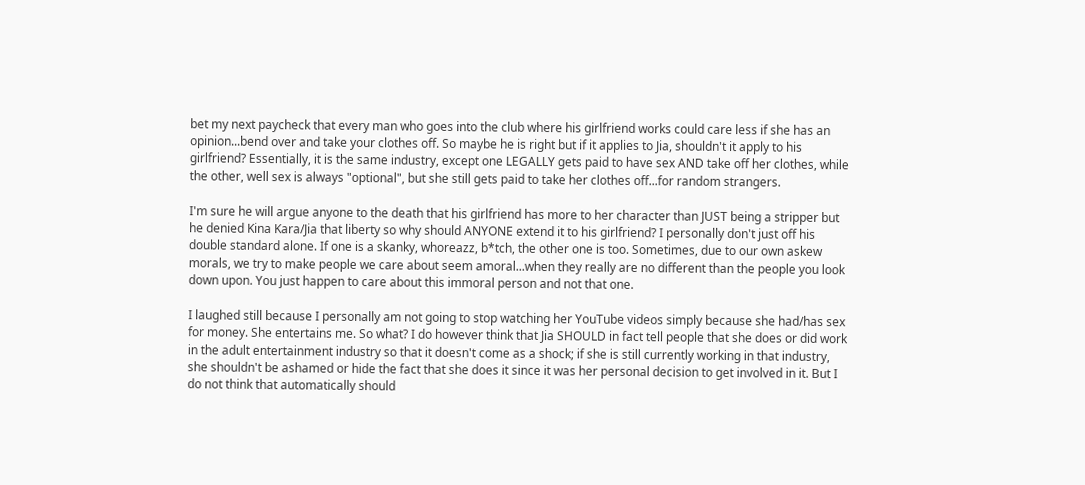bet my next paycheck that every man who goes into the club where his girlfriend works could care less if she has an opinion...bend over and take your clothes off. So maybe he is right but if it applies to Jia, shouldn't it apply to his girlfriend? Essentially, it is the same industry, except one LEGALLY gets paid to have sex AND take off her clothes, while the other, well sex is always "optional", but she still gets paid to take her clothes off...for random strangers.

I'm sure he will argue anyone to the death that his girlfriend has more to her character than JUST being a stripper but he denied Kina Kara/Jia that liberty so why should ANYONE extend it to his girlfriend? I personally don't just off his double standard alone. If one is a skanky, whoreazz, b*tch, the other one is too. Sometimes, due to our own askew morals, we try to make people we care about seem amoral...when they really are no different than the people you look down upon. You just happen to care about this immoral person and not that one.

I laughed still because I personally am not going to stop watching her YouTube videos simply because she had/has sex for money. She entertains me. So what? I do however think that Jia SHOULD in fact tell people that she does or did work in the adult entertainment industry so that it doesn't come as a shock; if she is still currently working in that industry, she shouldn't be ashamed or hide the fact that she does it since it was her personal decision to get involved in it. But I do not think that automatically should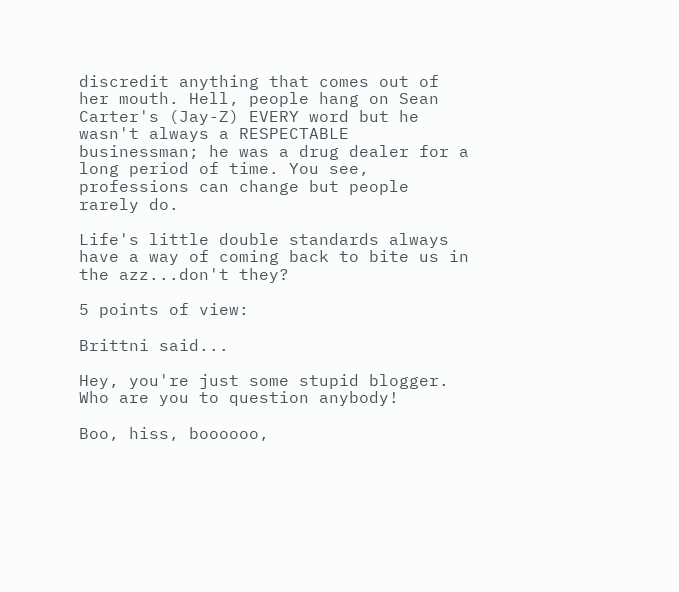discredit anything that comes out of her mouth. Hell, people hang on Sean Carter's (Jay-Z) EVERY word but he wasn't always a RESPECTABLE businessman; he was a drug dealer for a long period of time. You see, professions can change but people rarely do.

Life's little double standards always have a way of coming back to bite us in the azz...don't they?

5 points of view:

Brittni said...

Hey, you're just some stupid blogger. Who are you to question anybody!

Boo, hiss, boooooo,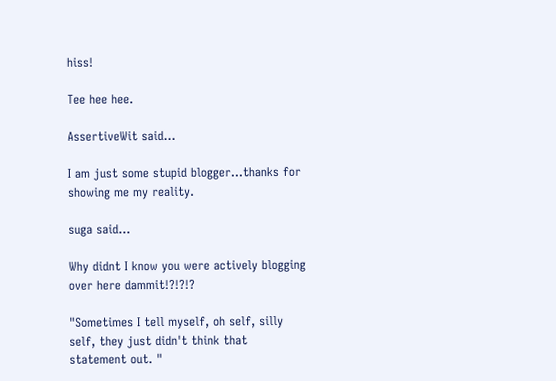hiss!

Tee hee hee.

AssertiveWit said...

I am just some stupid blogger...thanks for showing me my reality.

suga said...

Why didnt I know you were actively blogging over here dammit!?!?!?

"Sometimes I tell myself, oh self, silly self, they just didn't think that statement out. "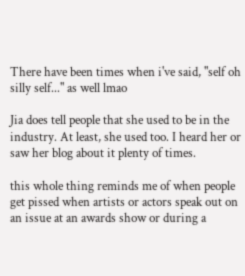There have been times when i've said, "self oh silly self..." as well lmao

Jia does tell people that she used to be in the industry. At least, she used too. I heard her or saw her blog about it plenty of times.

this whole thing reminds me of when people get pissed when artists or actors speak out on an issue at an awards show or during a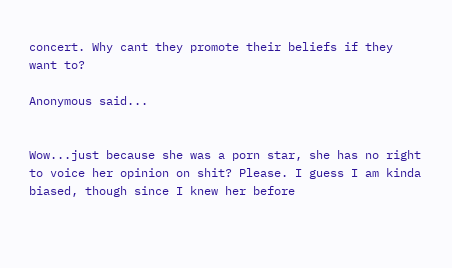concert. Why cant they promote their beliefs if they want to?

Anonymous said...


Wow...just because she was a porn star, she has no right to voice her opinion on shit? Please. I guess I am kinda biased, though since I knew her before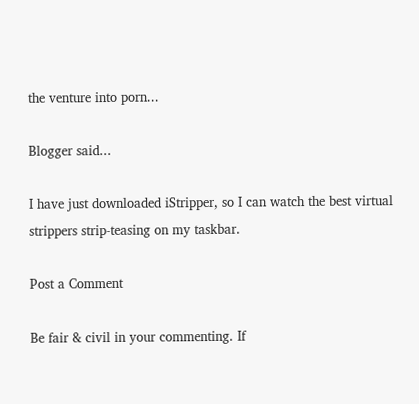the venture into porn...

Blogger said...

I have just downloaded iStripper, so I can watch the best virtual strippers strip-teasing on my taskbar.

Post a Comment

Be fair & civil in your commenting. If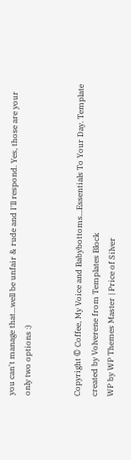you can't manage that...well be unfair & rude and I'll respond. Yes, those are your only two options :)


Copyright © Coffee, My Voice and Babybottoms...Essentials To Your Day. Template created by Volverene from Templates Block
WP by WP Themes Master | Price of Silver